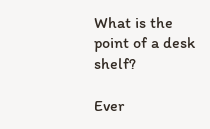What is the point of a desk shelf?

Ever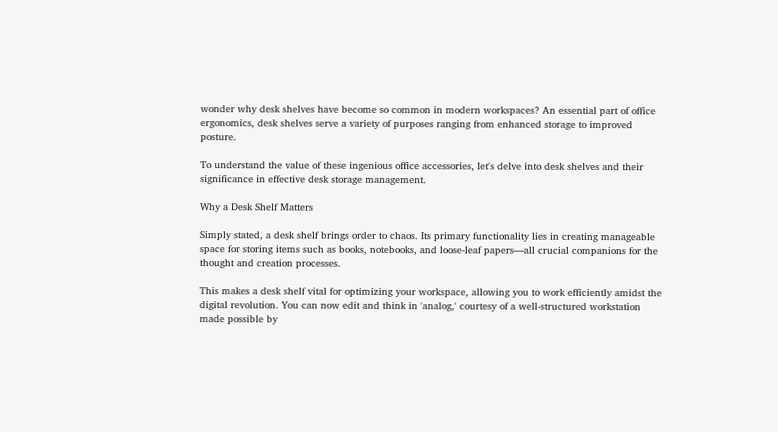wonder why desk shelves have become so common in modern workspaces? An essential part of office ergonomics, desk shelves serve a variety of purposes ranging from enhanced storage to improved posture.

To understand the value of these ingenious office accessories, let's delve into desk shelves and their significance in effective desk storage management.

Why a Desk Shelf Matters

Simply stated, a desk shelf brings order to chaos. Its primary functionality lies in creating manageable space for storing items such as books, notebooks, and loose-leaf papers—all crucial companions for the thought and creation processes.

This makes a desk shelf vital for optimizing your workspace, allowing you to work efficiently amidst the digital revolution. You can now edit and think in 'analog,' courtesy of a well-structured workstation made possible by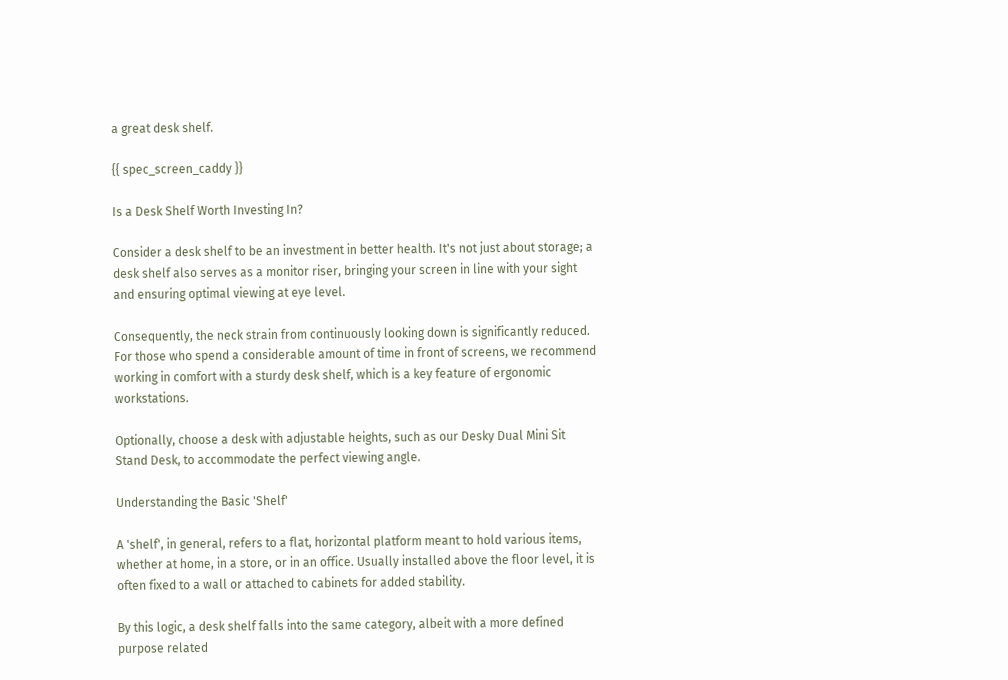a great desk shelf.

{{ spec_screen_caddy }}

Is a Desk Shelf Worth Investing In?

Consider a desk shelf to be an investment in better health. It's not just about storage; a desk shelf also serves as a monitor riser, bringing your screen in line with your sight and ensuring optimal viewing at eye level.

Consequently, the neck strain from continuously looking down is significantly reduced. For those who spend a considerable amount of time in front of screens, we recommend working in comfort with a sturdy desk shelf, which is a key feature of ergonomic workstations.

Optionally, choose a desk with adjustable heights, such as our Desky Dual Mini Sit Stand Desk, to accommodate the perfect viewing angle.

Understanding the Basic 'Shelf'

A 'shelf', in general, refers to a flat, horizontal platform meant to hold various items, whether at home, in a store, or in an office. Usually installed above the floor level, it is often fixed to a wall or attached to cabinets for added stability.

By this logic, a desk shelf falls into the same category, albeit with a more defined purpose related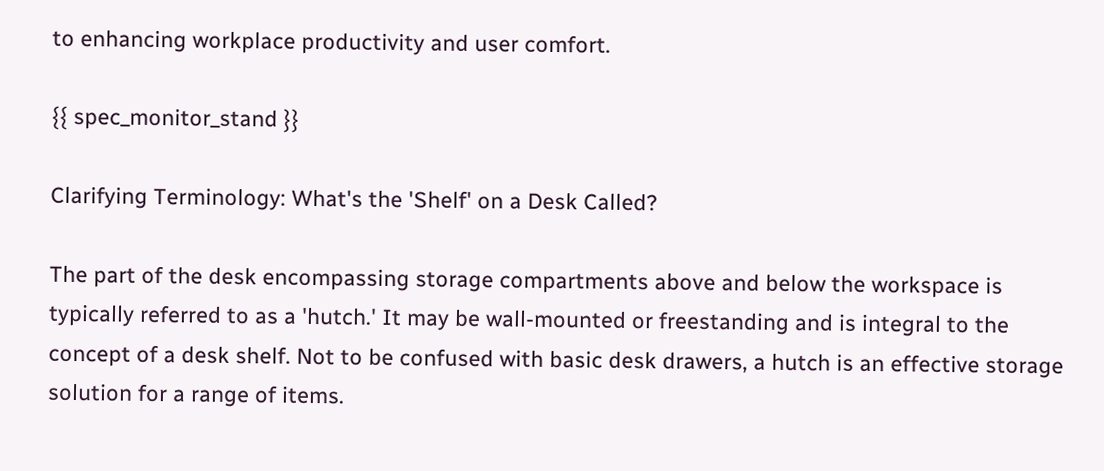to enhancing workplace productivity and user comfort.

{{ spec_monitor_stand }}

Clarifying Terminology: What's the 'Shelf' on a Desk Called?

The part of the desk encompassing storage compartments above and below the workspace is typically referred to as a 'hutch.' It may be wall-mounted or freestanding and is integral to the concept of a desk shelf. Not to be confused with basic desk drawers, a hutch is an effective storage solution for a range of items.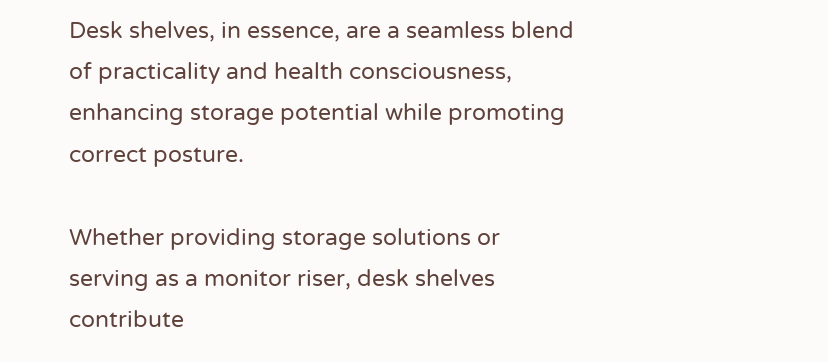Desk shelves, in essence, are a seamless blend of practicality and health consciousness, enhancing storage potential while promoting correct posture.

Whether providing storage solutions or serving as a monitor riser, desk shelves contribute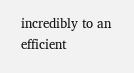incredibly to an efficient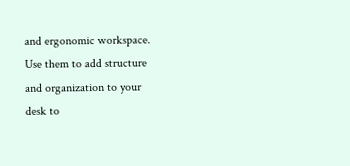and ergonomic workspace. Use them to add structure and organization to your desk to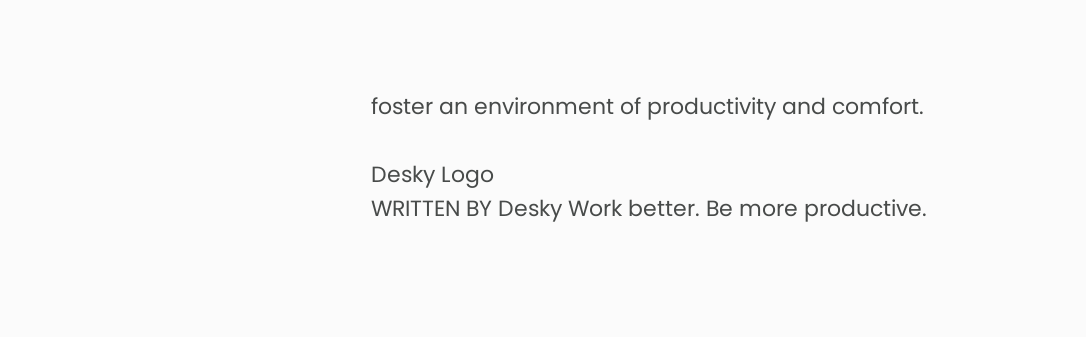foster an environment of productivity and comfort.

Desky Logo
WRITTEN BY Desky Work better. Be more productive.